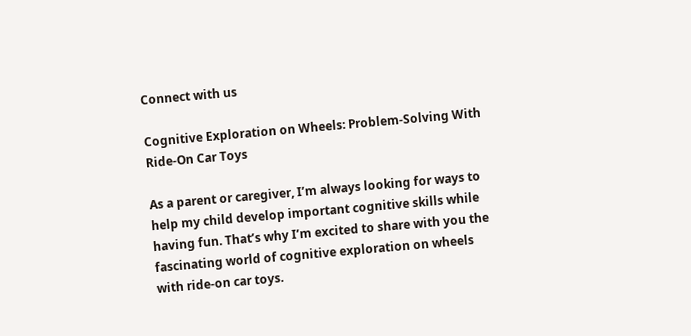Connect with us

Cognitive Exploration on Wheels: Problem-Solving With Ride-On Car Toys

As a parent or caregiver, I’m always looking for ways to help my child develop important cognitive skills while having fun. That’s why I’m excited to share with you the fascinating world of cognitive exploration on wheels with ride-on car toys.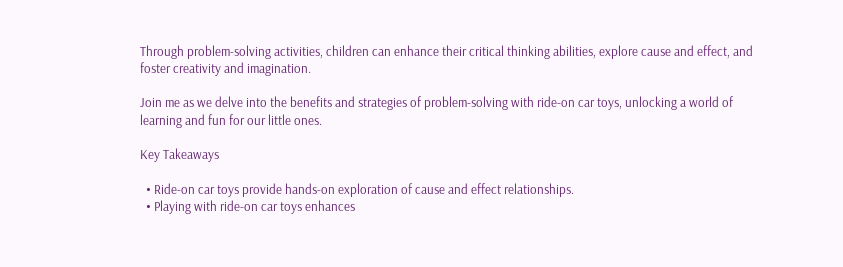Through problem-solving activities, children can enhance their critical thinking abilities, explore cause and effect, and foster creativity and imagination.

Join me as we delve into the benefits and strategies of problem-solving with ride-on car toys, unlocking a world of learning and fun for our little ones.

Key Takeaways

  • Ride-on car toys provide hands-on exploration of cause and effect relationships.
  • Playing with ride-on car toys enhances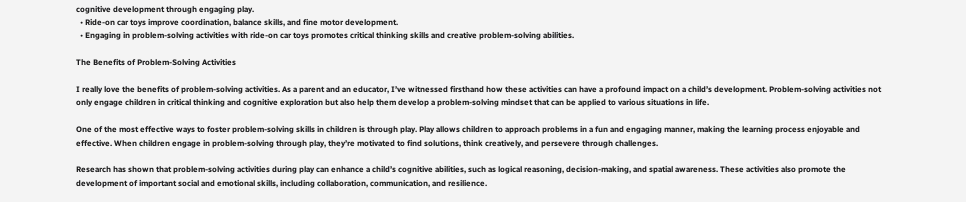cognitive development through engaging play.
  • Ride-on car toys improve coordination, balance skills, and fine motor development.
  • Engaging in problem-solving activities with ride-on car toys promotes critical thinking skills and creative problem-solving abilities.

The Benefits of Problem-Solving Activities

I really love the benefits of problem-solving activities. As a parent and an educator, I’ve witnessed firsthand how these activities can have a profound impact on a child’s development. Problem-solving activities not only engage children in critical thinking and cognitive exploration but also help them develop a problem-solving mindset that can be applied to various situations in life.

One of the most effective ways to foster problem-solving skills in children is through play. Play allows children to approach problems in a fun and engaging manner, making the learning process enjoyable and effective. When children engage in problem-solving through play, they’re motivated to find solutions, think creatively, and persevere through challenges.

Research has shown that problem-solving activities during play can enhance a child’s cognitive abilities, such as logical reasoning, decision-making, and spatial awareness. These activities also promote the development of important social and emotional skills, including collaboration, communication, and resilience.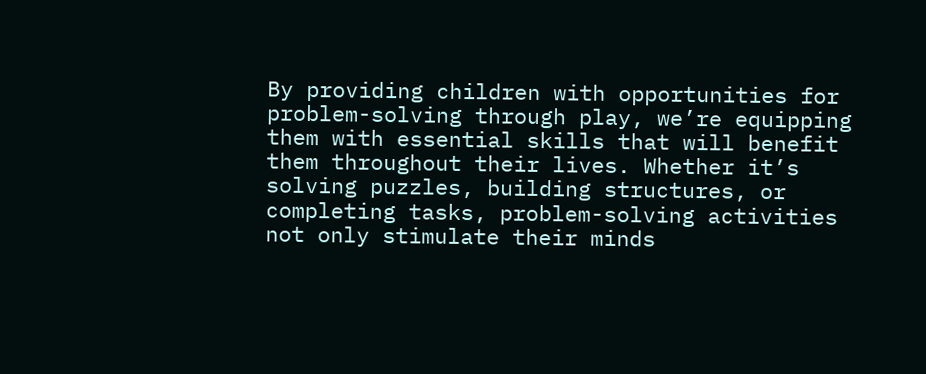By providing children with opportunities for problem-solving through play, we’re equipping them with essential skills that will benefit them throughout their lives. Whether it’s solving puzzles, building structures, or completing tasks, problem-solving activities not only stimulate their minds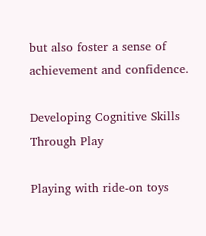but also foster a sense of achievement and confidence.

Developing Cognitive Skills Through Play

Playing with ride-on toys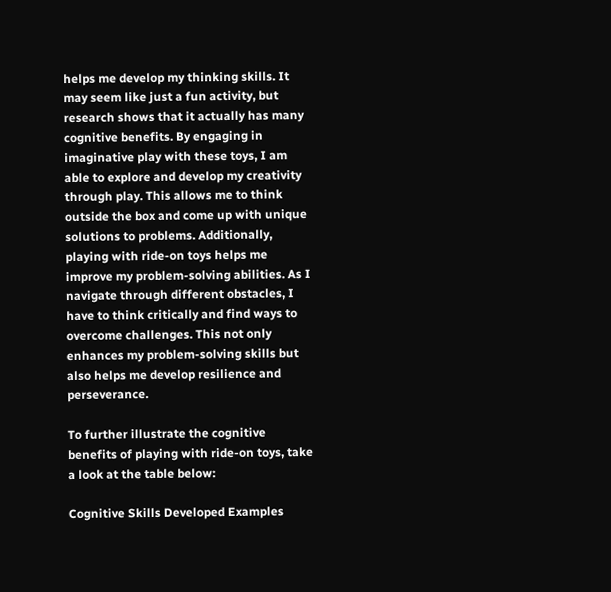helps me develop my thinking skills. It may seem like just a fun activity, but research shows that it actually has many cognitive benefits. By engaging in imaginative play with these toys, I am able to explore and develop my creativity through play. This allows me to think outside the box and come up with unique solutions to problems. Additionally, playing with ride-on toys helps me improve my problem-solving abilities. As I navigate through different obstacles, I have to think critically and find ways to overcome challenges. This not only enhances my problem-solving skills but also helps me develop resilience and perseverance.

To further illustrate the cognitive benefits of playing with ride-on toys, take a look at the table below:

Cognitive Skills Developed Examples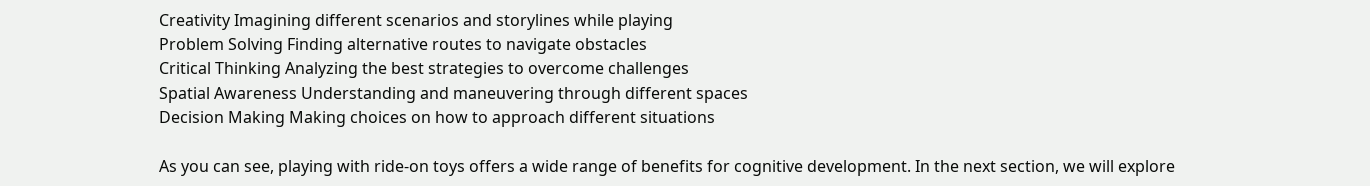Creativity Imagining different scenarios and storylines while playing
Problem Solving Finding alternative routes to navigate obstacles
Critical Thinking Analyzing the best strategies to overcome challenges
Spatial Awareness Understanding and maneuvering through different spaces
Decision Making Making choices on how to approach different situations

As you can see, playing with ride-on toys offers a wide range of benefits for cognitive development. In the next section, we will explore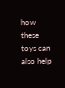how these toys can also help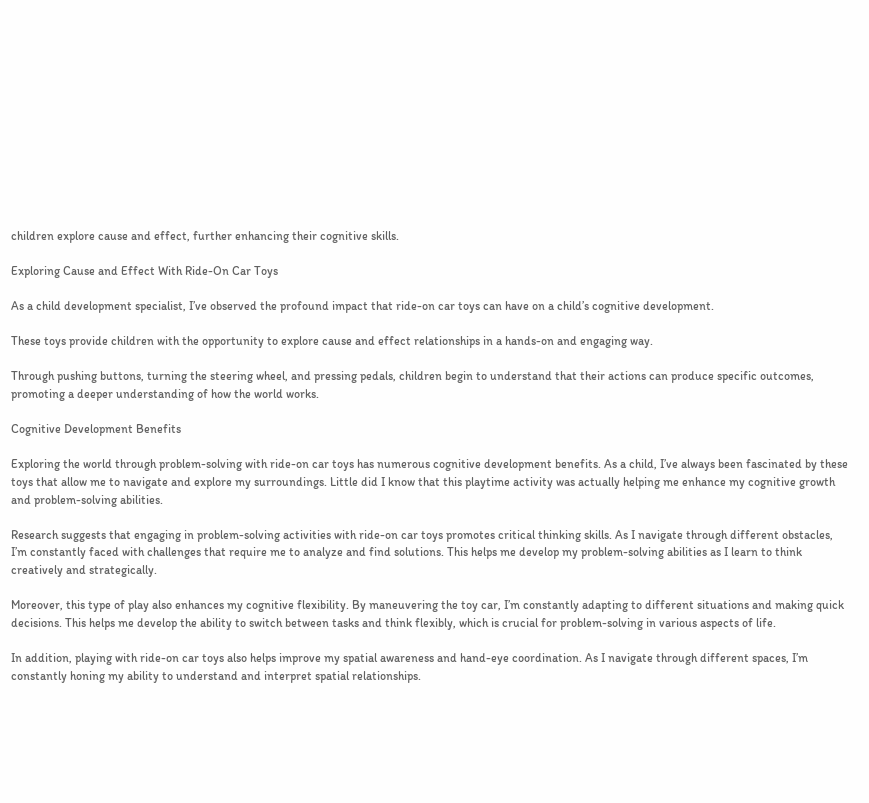children explore cause and effect, further enhancing their cognitive skills.

Exploring Cause and Effect With Ride-On Car Toys

As a child development specialist, I’ve observed the profound impact that ride-on car toys can have on a child’s cognitive development.

These toys provide children with the opportunity to explore cause and effect relationships in a hands-on and engaging way.

Through pushing buttons, turning the steering wheel, and pressing pedals, children begin to understand that their actions can produce specific outcomes, promoting a deeper understanding of how the world works.

Cognitive Development Benefits

Exploring the world through problem-solving with ride-on car toys has numerous cognitive development benefits. As a child, I’ve always been fascinated by these toys that allow me to navigate and explore my surroundings. Little did I know that this playtime activity was actually helping me enhance my cognitive growth and problem-solving abilities.

Research suggests that engaging in problem-solving activities with ride-on car toys promotes critical thinking skills. As I navigate through different obstacles, I’m constantly faced with challenges that require me to analyze and find solutions. This helps me develop my problem-solving abilities as I learn to think creatively and strategically.

Moreover, this type of play also enhances my cognitive flexibility. By maneuvering the toy car, I’m constantly adapting to different situations and making quick decisions. This helps me develop the ability to switch between tasks and think flexibly, which is crucial for problem-solving in various aspects of life.

In addition, playing with ride-on car toys also helps improve my spatial awareness and hand-eye coordination. As I navigate through different spaces, I’m constantly honing my ability to understand and interpret spatial relationships.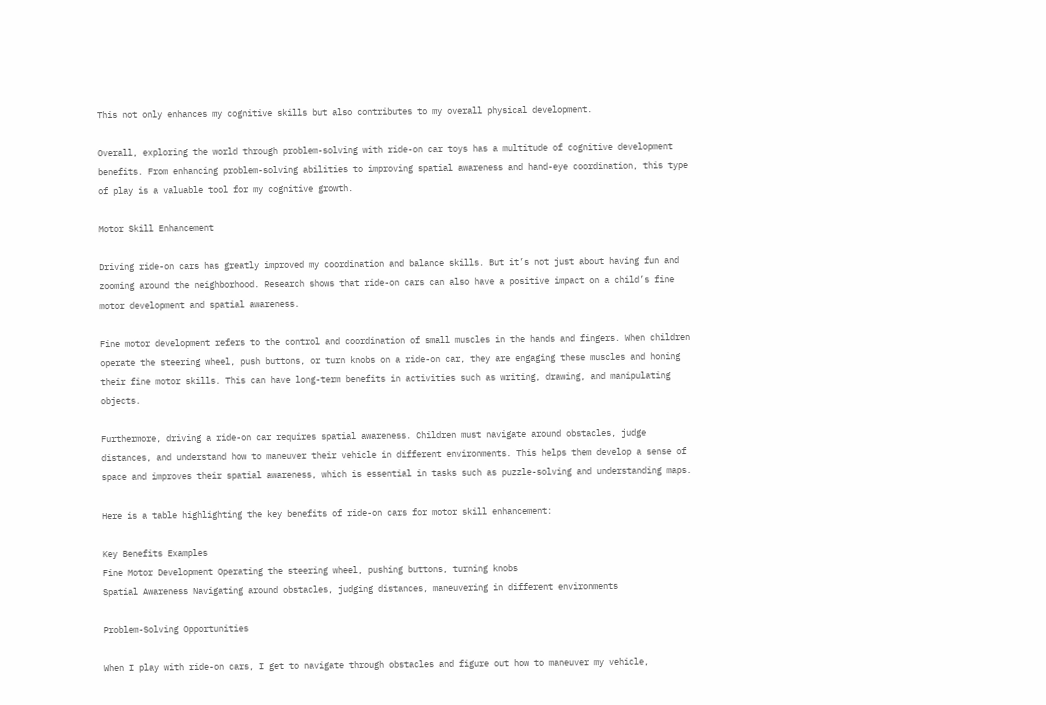This not only enhances my cognitive skills but also contributes to my overall physical development.

Overall, exploring the world through problem-solving with ride-on car toys has a multitude of cognitive development benefits. From enhancing problem-solving abilities to improving spatial awareness and hand-eye coordination, this type of play is a valuable tool for my cognitive growth.

Motor Skill Enhancement

Driving ride-on cars has greatly improved my coordination and balance skills. But it’s not just about having fun and zooming around the neighborhood. Research shows that ride-on cars can also have a positive impact on a child’s fine motor development and spatial awareness.

Fine motor development refers to the control and coordination of small muscles in the hands and fingers. When children operate the steering wheel, push buttons, or turn knobs on a ride-on car, they are engaging these muscles and honing their fine motor skills. This can have long-term benefits in activities such as writing, drawing, and manipulating objects.

Furthermore, driving a ride-on car requires spatial awareness. Children must navigate around obstacles, judge distances, and understand how to maneuver their vehicle in different environments. This helps them develop a sense of space and improves their spatial awareness, which is essential in tasks such as puzzle-solving and understanding maps.

Here is a table highlighting the key benefits of ride-on cars for motor skill enhancement:

Key Benefits Examples
Fine Motor Development Operating the steering wheel, pushing buttons, turning knobs
Spatial Awareness Navigating around obstacles, judging distances, maneuvering in different environments

Problem-Solving Opportunities

When I play with ride-on cars, I get to navigate through obstacles and figure out how to maneuver my vehicle,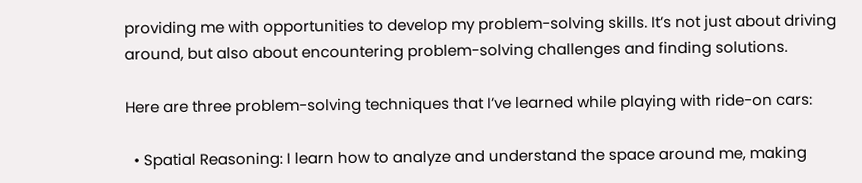providing me with opportunities to develop my problem-solving skills. It’s not just about driving around, but also about encountering problem-solving challenges and finding solutions.

Here are three problem-solving techniques that I’ve learned while playing with ride-on cars:

  • Spatial Reasoning: I learn how to analyze and understand the space around me, making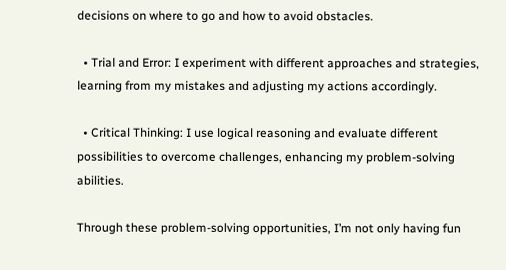decisions on where to go and how to avoid obstacles.

  • Trial and Error: I experiment with different approaches and strategies, learning from my mistakes and adjusting my actions accordingly.

  • Critical Thinking: I use logical reasoning and evaluate different possibilities to overcome challenges, enhancing my problem-solving abilities.

Through these problem-solving opportunities, I’m not only having fun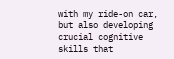with my ride-on car, but also developing crucial cognitive skills that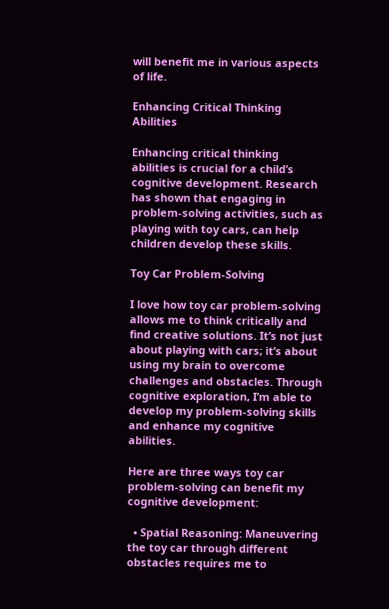will benefit me in various aspects of life.

Enhancing Critical Thinking Abilities

Enhancing critical thinking abilities is crucial for a child’s cognitive development. Research has shown that engaging in problem-solving activities, such as playing with toy cars, can help children develop these skills.

Toy Car Problem-Solving

I love how toy car problem-solving allows me to think critically and find creative solutions. It’s not just about playing with cars; it’s about using my brain to overcome challenges and obstacles. Through cognitive exploration, I’m able to develop my problem-solving skills and enhance my cognitive abilities.

Here are three ways toy car problem-solving can benefit my cognitive development:

  • Spatial Reasoning: Maneuvering the toy car through different obstacles requires me to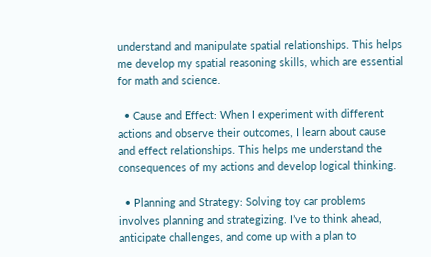understand and manipulate spatial relationships. This helps me develop my spatial reasoning skills, which are essential for math and science.

  • Cause and Effect: When I experiment with different actions and observe their outcomes, I learn about cause and effect relationships. This helps me understand the consequences of my actions and develop logical thinking.

  • Planning and Strategy: Solving toy car problems involves planning and strategizing. I’ve to think ahead, anticipate challenges, and come up with a plan to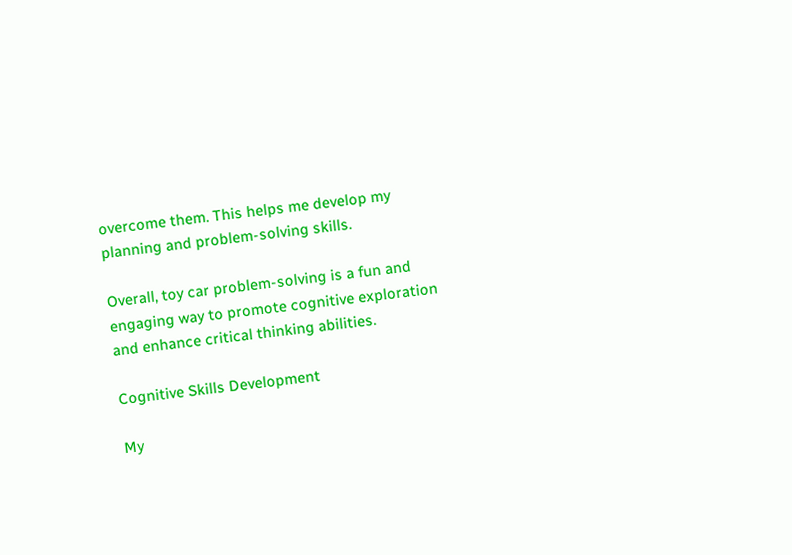overcome them. This helps me develop my planning and problem-solving skills.

Overall, toy car problem-solving is a fun and engaging way to promote cognitive exploration and enhance critical thinking abilities.

Cognitive Skills Development

My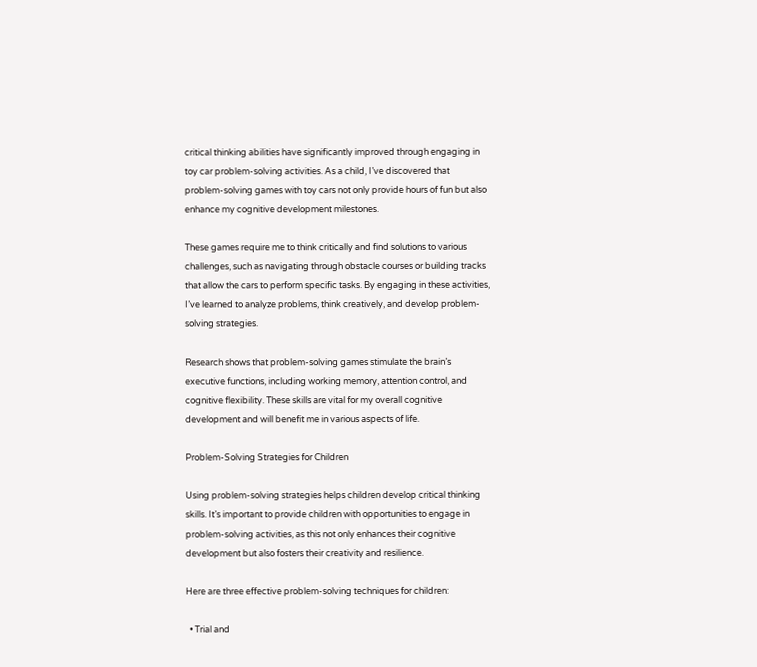critical thinking abilities have significantly improved through engaging in toy car problem-solving activities. As a child, I’ve discovered that problem-solving games with toy cars not only provide hours of fun but also enhance my cognitive development milestones.

These games require me to think critically and find solutions to various challenges, such as navigating through obstacle courses or building tracks that allow the cars to perform specific tasks. By engaging in these activities, I’ve learned to analyze problems, think creatively, and develop problem-solving strategies.

Research shows that problem-solving games stimulate the brain’s executive functions, including working memory, attention control, and cognitive flexibility. These skills are vital for my overall cognitive development and will benefit me in various aspects of life.

Problem-Solving Strategies for Children

Using problem-solving strategies helps children develop critical thinking skills. It’s important to provide children with opportunities to engage in problem-solving activities, as this not only enhances their cognitive development but also fosters their creativity and resilience.

Here are three effective problem-solving techniques for children:

  • Trial and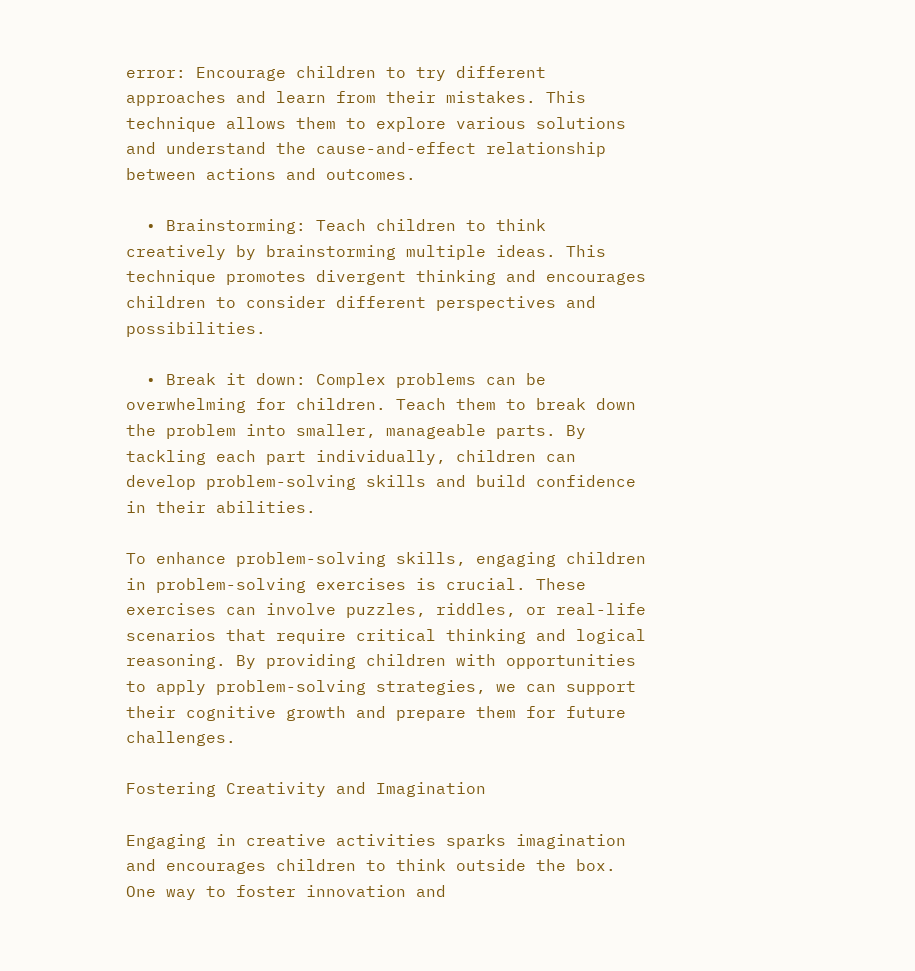error: Encourage children to try different approaches and learn from their mistakes. This technique allows them to explore various solutions and understand the cause-and-effect relationship between actions and outcomes.

  • Brainstorming: Teach children to think creatively by brainstorming multiple ideas. This technique promotes divergent thinking and encourages children to consider different perspectives and possibilities.

  • Break it down: Complex problems can be overwhelming for children. Teach them to break down the problem into smaller, manageable parts. By tackling each part individually, children can develop problem-solving skills and build confidence in their abilities.

To enhance problem-solving skills, engaging children in problem-solving exercises is crucial. These exercises can involve puzzles, riddles, or real-life scenarios that require critical thinking and logical reasoning. By providing children with opportunities to apply problem-solving strategies, we can support their cognitive growth and prepare them for future challenges.

Fostering Creativity and Imagination

Engaging in creative activities sparks imagination and encourages children to think outside the box. One way to foster innovation and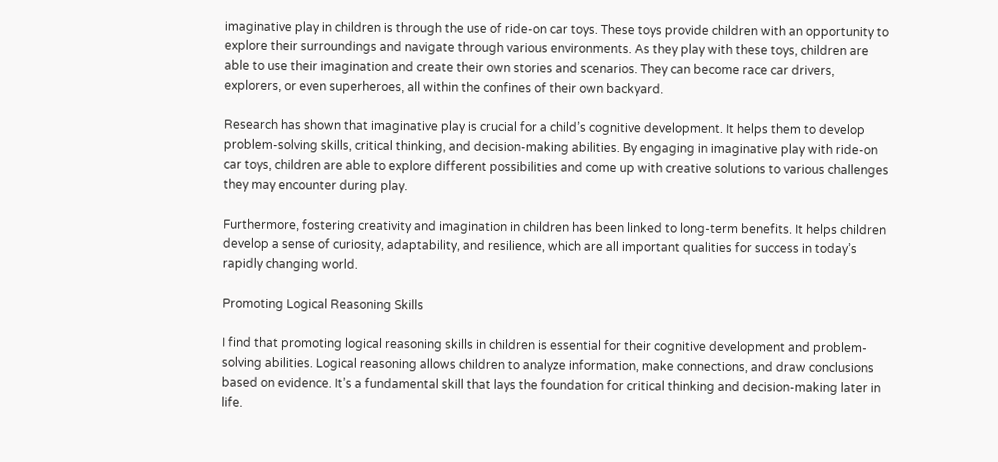imaginative play in children is through the use of ride-on car toys. These toys provide children with an opportunity to explore their surroundings and navigate through various environments. As they play with these toys, children are able to use their imagination and create their own stories and scenarios. They can become race car drivers, explorers, or even superheroes, all within the confines of their own backyard.

Research has shown that imaginative play is crucial for a child’s cognitive development. It helps them to develop problem-solving skills, critical thinking, and decision-making abilities. By engaging in imaginative play with ride-on car toys, children are able to explore different possibilities and come up with creative solutions to various challenges they may encounter during play.

Furthermore, fostering creativity and imagination in children has been linked to long-term benefits. It helps children develop a sense of curiosity, adaptability, and resilience, which are all important qualities for success in today’s rapidly changing world.

Promoting Logical Reasoning Skills

I find that promoting logical reasoning skills in children is essential for their cognitive development and problem-solving abilities. Logical reasoning allows children to analyze information, make connections, and draw conclusions based on evidence. It’s a fundamental skill that lays the foundation for critical thinking and decision-making later in life.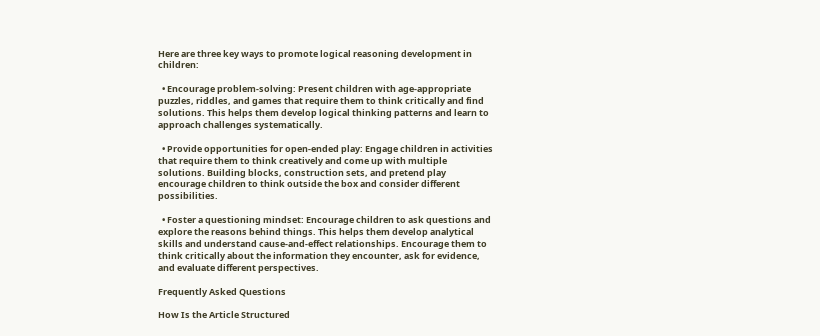Here are three key ways to promote logical reasoning development in children:

  • Encourage problem-solving: Present children with age-appropriate puzzles, riddles, and games that require them to think critically and find solutions. This helps them develop logical thinking patterns and learn to approach challenges systematically.

  • Provide opportunities for open-ended play: Engage children in activities that require them to think creatively and come up with multiple solutions. Building blocks, construction sets, and pretend play encourage children to think outside the box and consider different possibilities.

  • Foster a questioning mindset: Encourage children to ask questions and explore the reasons behind things. This helps them develop analytical skills and understand cause-and-effect relationships. Encourage them to think critically about the information they encounter, ask for evidence, and evaluate different perspectives.

Frequently Asked Questions

How Is the Article Structured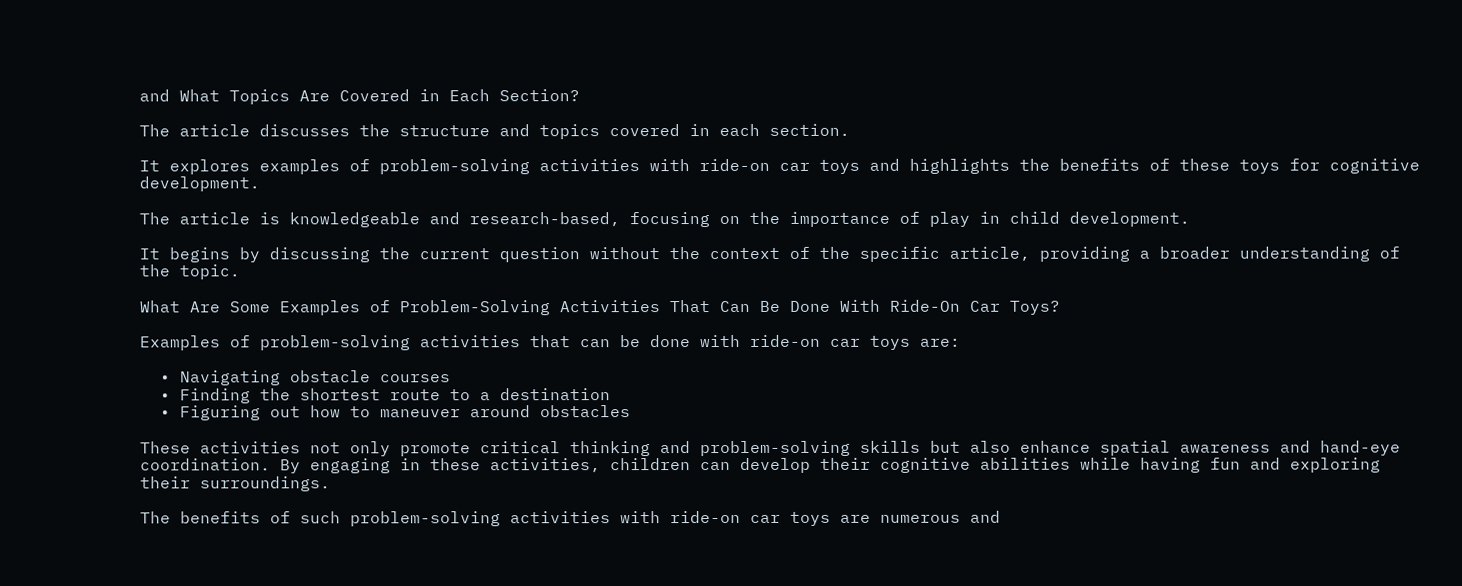and What Topics Are Covered in Each Section?

The article discusses the structure and topics covered in each section.

It explores examples of problem-solving activities with ride-on car toys and highlights the benefits of these toys for cognitive development.

The article is knowledgeable and research-based, focusing on the importance of play in child development.

It begins by discussing the current question without the context of the specific article, providing a broader understanding of the topic.

What Are Some Examples of Problem-Solving Activities That Can Be Done With Ride-On Car Toys?

Examples of problem-solving activities that can be done with ride-on car toys are:

  • Navigating obstacle courses
  • Finding the shortest route to a destination
  • Figuring out how to maneuver around obstacles

These activities not only promote critical thinking and problem-solving skills but also enhance spatial awareness and hand-eye coordination. By engaging in these activities, children can develop their cognitive abilities while having fun and exploring their surroundings.

The benefits of such problem-solving activities with ride-on car toys are numerous and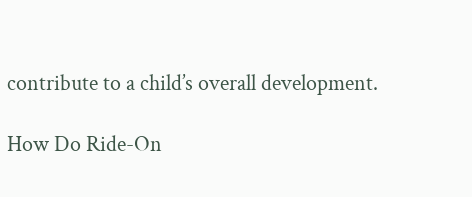contribute to a child’s overall development.

How Do Ride-On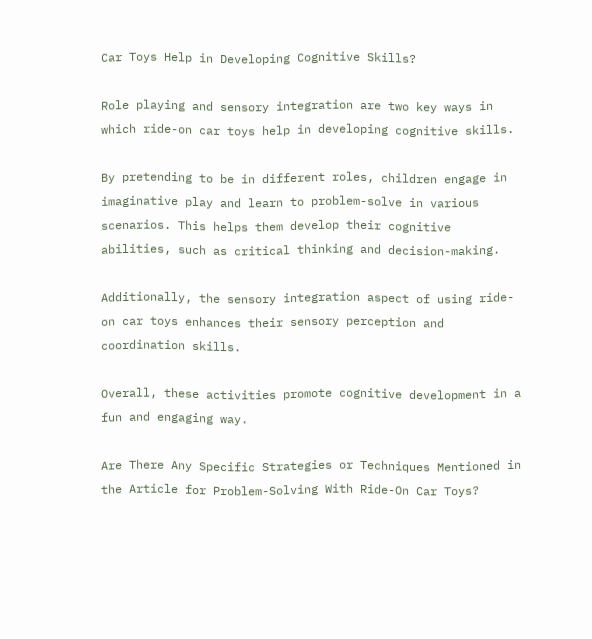Car Toys Help in Developing Cognitive Skills?

Role playing and sensory integration are two key ways in which ride-on car toys help in developing cognitive skills.

By pretending to be in different roles, children engage in imaginative play and learn to problem-solve in various scenarios. This helps them develop their cognitive abilities, such as critical thinking and decision-making.

Additionally, the sensory integration aspect of using ride-on car toys enhances their sensory perception and coordination skills.

Overall, these activities promote cognitive development in a fun and engaging way.

Are There Any Specific Strategies or Techniques Mentioned in the Article for Problem-Solving With Ride-On Car Toys?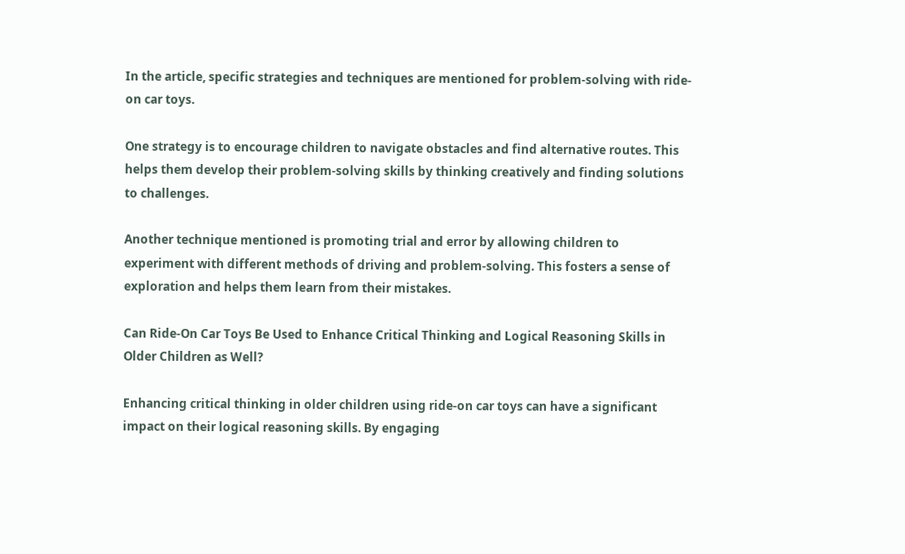In the article, specific strategies and techniques are mentioned for problem-solving with ride-on car toys.

One strategy is to encourage children to navigate obstacles and find alternative routes. This helps them develop their problem-solving skills by thinking creatively and finding solutions to challenges.

Another technique mentioned is promoting trial and error by allowing children to experiment with different methods of driving and problem-solving. This fosters a sense of exploration and helps them learn from their mistakes.

Can Ride-On Car Toys Be Used to Enhance Critical Thinking and Logical Reasoning Skills in Older Children as Well?

Enhancing critical thinking in older children using ride-on car toys can have a significant impact on their logical reasoning skills. By engaging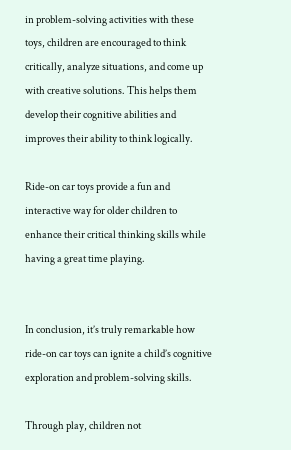in problem-solving activities with these toys, children are encouraged to think critically, analyze situations, and come up with creative solutions. This helps them develop their cognitive abilities and improves their ability to think logically.

Ride-on car toys provide a fun and interactive way for older children to enhance their critical thinking skills while having a great time playing.


In conclusion, it’s truly remarkable how ride-on car toys can ignite a child’s cognitive exploration and problem-solving skills.

Through play, children not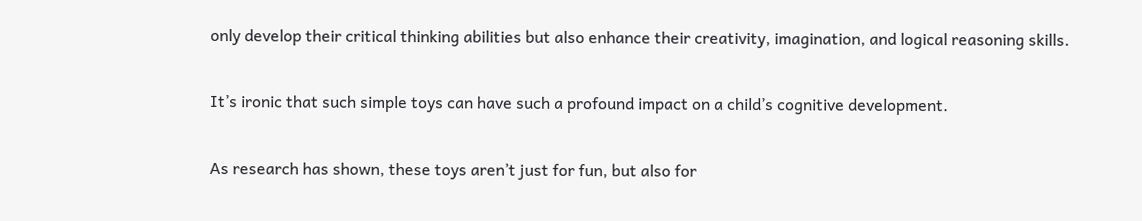only develop their critical thinking abilities but also enhance their creativity, imagination, and logical reasoning skills.

It’s ironic that such simple toys can have such a profound impact on a child’s cognitive development.

As research has shown, these toys aren’t just for fun, but also for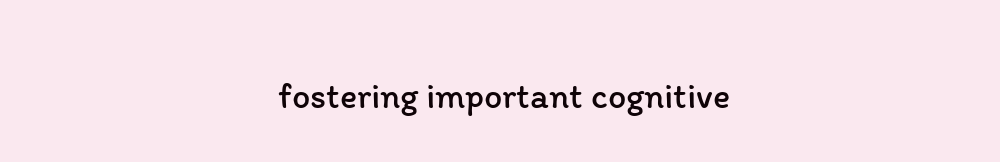fostering important cognitive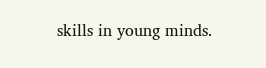skills in young minds.